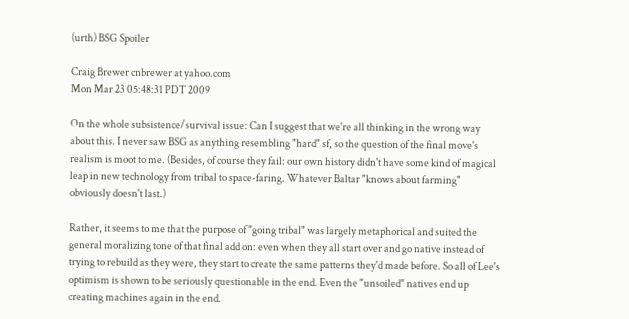(urth) BSG Spoiler

Craig Brewer cnbrewer at yahoo.com
Mon Mar 23 05:48:31 PDT 2009

On the whole subsistence/survival issue: Can I suggest that we're all thinking in the wrong way about this. I never saw BSG as anything resembling "hard" sf, so the question of the final move's realism is moot to me. (Besides, of course they fail: our own history didn't have some kind of magical leap in new technology from tribal to space-faring. Whatever Baltar "knows about farming" obviously doesn't last.)

Rather, it seems to me that the purpose of "going tribal" was largely metaphorical and suited the general moralizing tone of that final add on: even when they all start over and go native instead of trying to rebuild as they were, they start to create the same patterns they'd made before. So all of Lee's optimism is shown to be seriously questionable in the end. Even the "unsoiled" natives end up creating machines again in the end.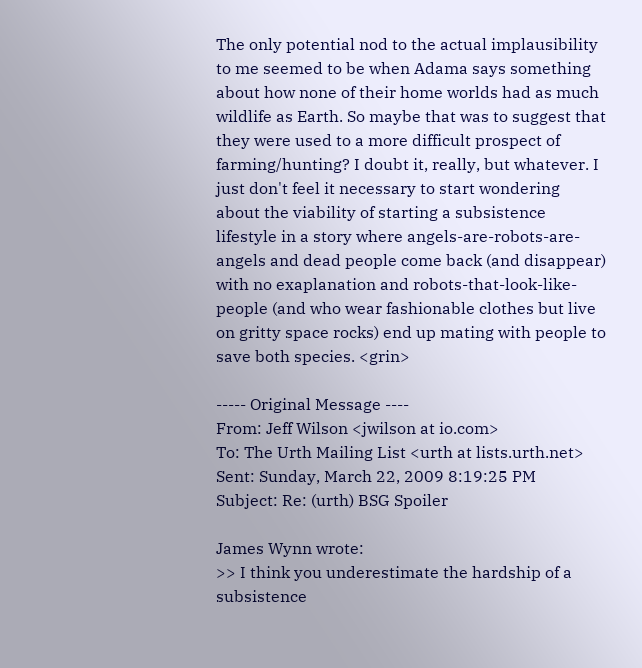The only potential nod to the actual implausibility to me seemed to be when Adama says something about how none of their home worlds had as much wildlife as Earth. So maybe that was to suggest that they were used to a more difficult prospect of farming/hunting? I doubt it, really, but whatever. I just don't feel it necessary to start wondering about the viability of starting a subsistence lifestyle in a story where angels-are-robots-are-angels and dead people come back (and disappear) with no exaplanation and robots-that-look-like-people (and who wear fashionable clothes but live on gritty space rocks) end up mating with people to save both species. <grin>

----- Original Message ----
From: Jeff Wilson <jwilson at io.com>
To: The Urth Mailing List <urth at lists.urth.net>
Sent: Sunday, March 22, 2009 8:19:25 PM
Subject: Re: (urth) BSG Spoiler

James Wynn wrote:
>> I think you underestimate the hardship of a subsistence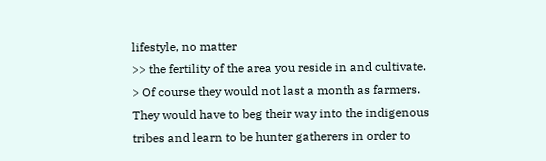lifestyle, no matter
>> the fertility of the area you reside in and cultivate.
> Of course they would not last a month as farmers. They would have to beg their way into the indigenous tribes and learn to be hunter gatherers in order to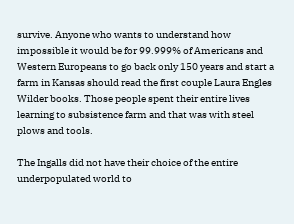survive. Anyone who wants to understand how impossible it would be for 99.999% of Americans and Western Europeans to go back only 150 years and start a farm in Kansas should read the first couple Laura Engles Wilder books. Those people spent their entire lives learning to subsistence farm and that was with steel plows and tools.

The Ingalls did not have their choice of the entire underpopulated world to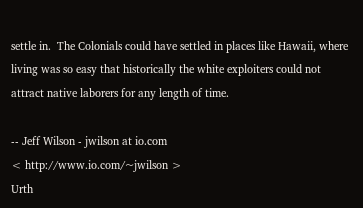settle in.  The Colonials could have settled in places like Hawaii, where living was so easy that historically the white exploiters could not attract native laborers for any length of time.

-- Jeff Wilson - jwilson at io.com
< http://www.io.com/~jwilson >
Urth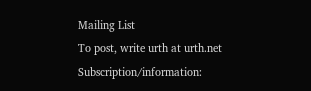Mailing List
To post, write urth at urth.net
Subscription/information: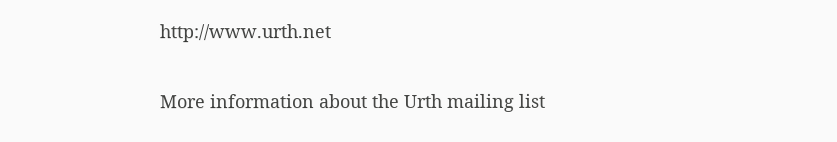http://www.urth.net


More information about the Urth mailing list